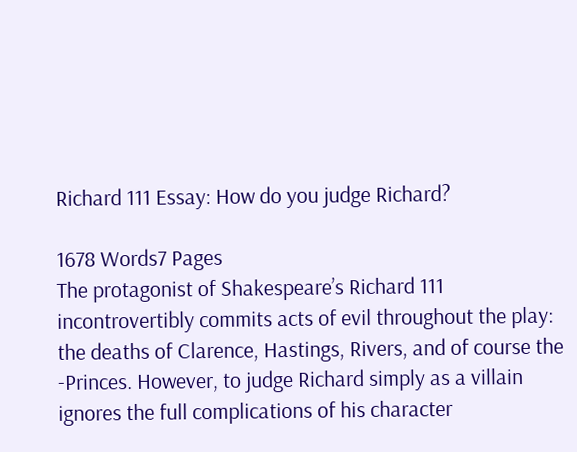Richard 111 Essay: How do you judge Richard?

1678 Words7 Pages
The protagonist of Shakespeare’s Richard 111 incontrovertibly commits acts of evil throughout the play: the deaths of Clarence, Hastings, Rivers, and of course the -Princes. However, to judge Richard simply as a villain ignores the full complications of his character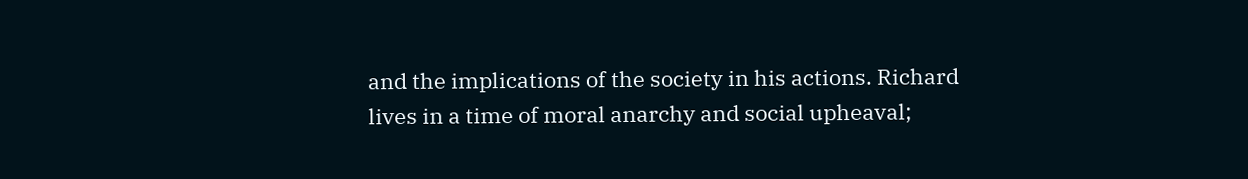and the implications of the society in his actions. Richard lives in a time of moral anarchy and social upheaval;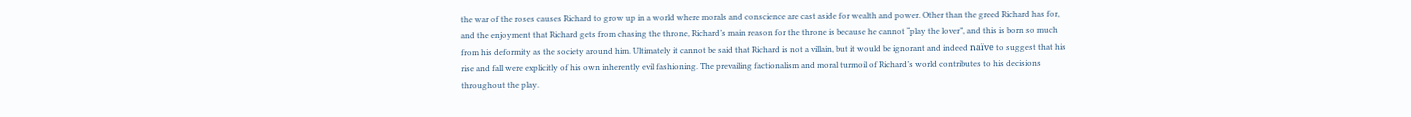the war of the roses causes Richard to grow up in a world where morals and conscience are cast aside for wealth and power. Other than the greed Richard has for, and the enjoyment that Richard gets from chasing the throne, Richard’s main reason for the throne is because he cannot “play the lover”, and this is born so much from his deformity as the society around him. Ultimately it cannot be said that Richard is not a villain, but it would be ignorant and indeed naïve to suggest that his rise and fall were explicitly of his own inherently evil fashioning. The prevailing factionalism and moral turmoil of Richard’s world contributes to his decisions throughout the play.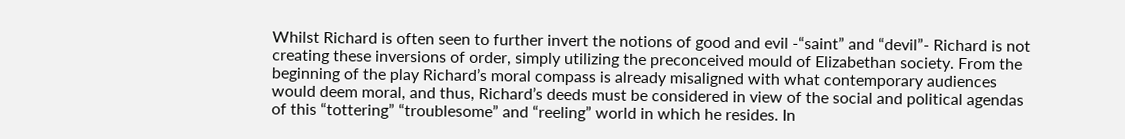Whilst Richard is often seen to further invert the notions of good and evil -“saint” and “devil”- Richard is not creating these inversions of order, simply utilizing the preconceived mould of Elizabethan society. From the beginning of the play Richard’s moral compass is already misaligned with what contemporary audiences would deem moral, and thus, Richard’s deeds must be considered in view of the social and political agendas of this “tottering” “troublesome” and “reeling” world in which he resides. In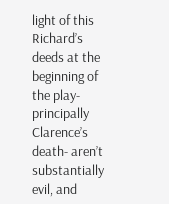light of this Richard’s deeds at the beginning of the play-principally Clarence’s death- aren’t substantially evil, and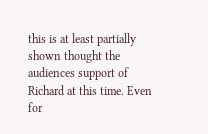this is at least partially shown thought the audiences support of Richard at this time. Even for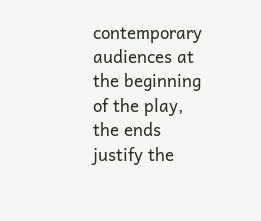contemporary audiences at the beginning of the play, the ends justify the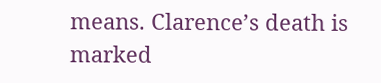means. Clarence’s death is marked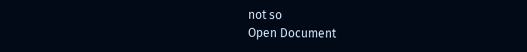not so
Open Document